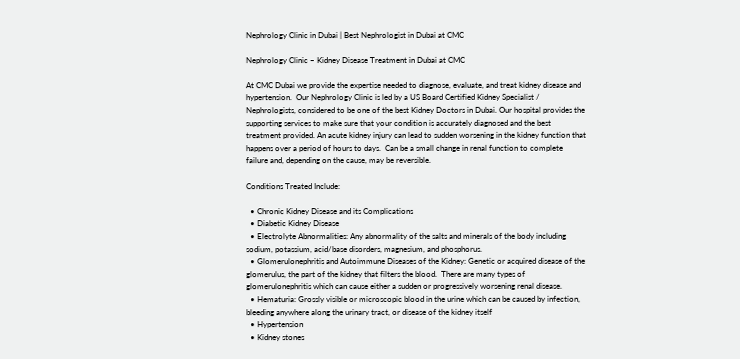Nephrology Clinic in Dubai | Best Nephrologist in Dubai at CMC

Nephrology Clinic – Kidney Disease Treatment in Dubai at CMC

At CMC Dubai we provide the expertise needed to diagnose, evaluate, and treat kidney disease and hypertension.  Our Nephrology Clinic is led by a US Board Certified Kidney Specialist / Nephrologists, considered to be one of the best Kidney Doctors in Dubai. Our hospital provides the supporting services to make sure that your condition is accurately diagnosed and the best treatment provided. An acute kidney injury can lead to sudden worsening in the kidney function that happens over a period of hours to days.  Can be a small change in renal function to complete failure and, depending on the cause, may be reversible.

Conditions Treated Include:

  • Chronic Kidney Disease and its Complications
  • Diabetic Kidney Disease
  • Electrolyte Abnormalities: Any abnormality of the salts and minerals of the body including sodium, potassium, acid/base disorders, magnesium, and phosphorus.
  • Glomerulonephritis and Autoimmune Diseases of the Kidney: Genetic or acquired disease of the glomerulus, the part of the kidney that filters the blood.  There are many types of glomerulonephritis which can cause either a sudden or progressively worsening renal disease.
  • Hematuria: Grossly visible or microscopic blood in the urine which can be caused by infection, bleeding anywhere along the urinary tract, or disease of the kidney itself
  • Hypertension
  • Kidney stones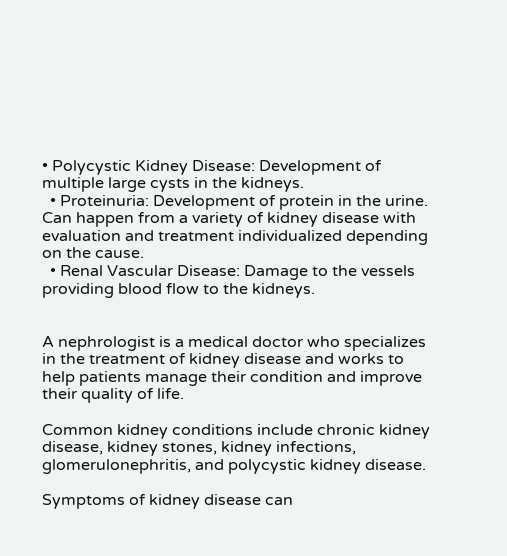• Polycystic Kidney Disease: Development of multiple large cysts in the kidneys.
  • Proteinuria: Development of protein in the urine.  Can happen from a variety of kidney disease with evaluation and treatment individualized depending on the cause.
  • Renal Vascular Disease: Damage to the vessels providing blood flow to the kidneys.


A nephrologist is a medical doctor who specializes in the treatment of kidney disease and works to help patients manage their condition and improve their quality of life.

Common kidney conditions include chronic kidney disease, kidney stones, kidney infections, glomerulonephritis, and polycystic kidney disease.

Symptoms of kidney disease can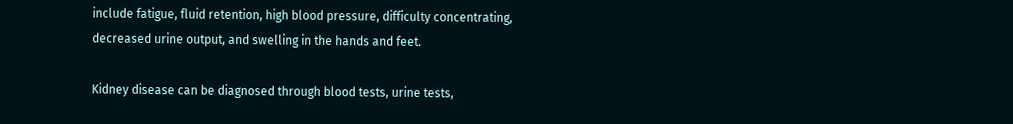include fatigue, fluid retention, high blood pressure, difficulty concentrating, decreased urine output, and swelling in the hands and feet.

Kidney disease can be diagnosed through blood tests, urine tests,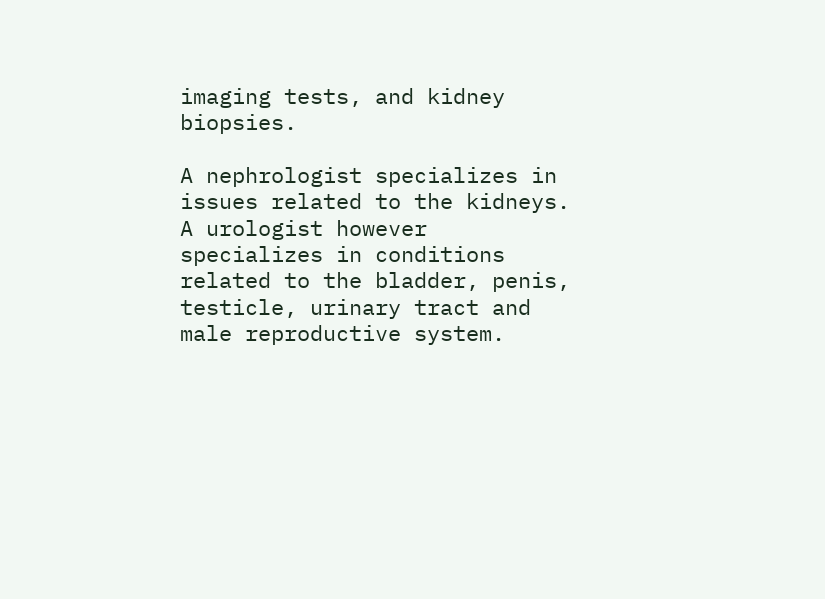imaging tests, and kidney biopsies.

A nephrologist specializes in issues related to the kidneys. A urologist however specializes in conditions related to the bladder, penis, testicle, urinary tract and male reproductive system.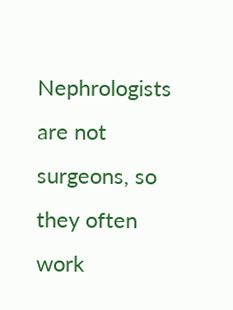Nephrologists are not surgeons, so they often work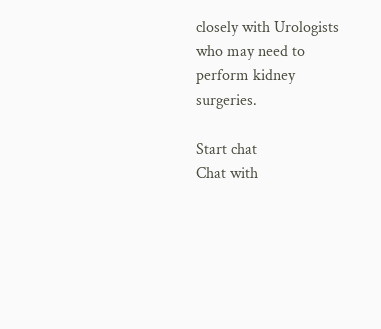closely with Urologists who may need to perform kidney surgeries.

Start chat
Chat with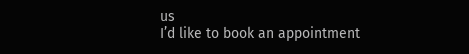us
I’d like to book an appointment